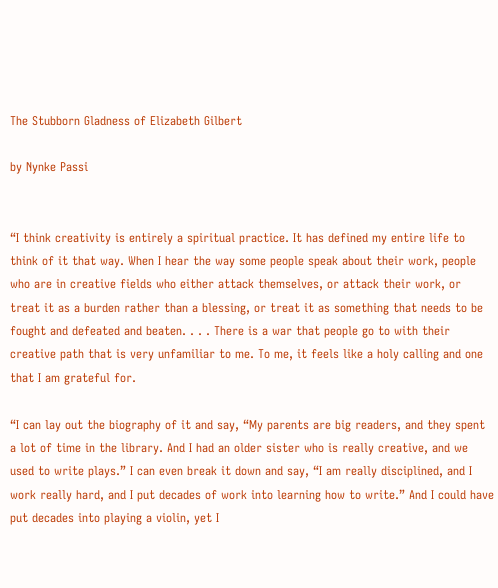The Stubborn Gladness of Elizabeth Gilbert

by Nynke Passi


“I think creativity is entirely a spiritual practice. It has defined my entire life to think of it that way. When I hear the way some people speak about their work, people who are in creative fields who either attack themselves, or attack their work, or treat it as a burden rather than a blessing, or treat it as something that needs to be fought and defeated and beaten. . . . There is a war that people go to with their creative path that is very unfamiliar to me. To me, it feels like a holy calling and one that I am grateful for.

“I can lay out the biography of it and say, “My parents are big readers, and they spent a lot of time in the library. And I had an older sister who is really creative, and we used to write plays.” I can even break it down and say, “I am really disciplined, and I work really hard, and I put decades of work into learning how to write.” And I could have put decades into playing a violin, yet I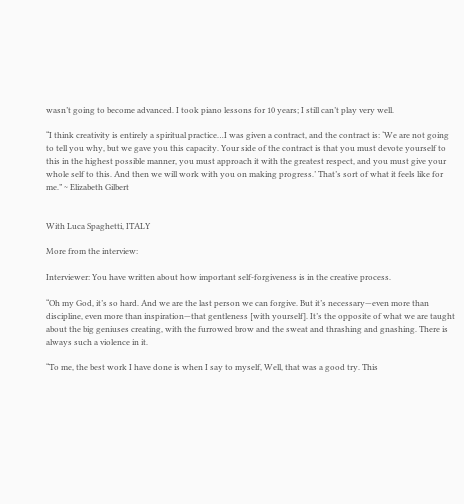wasn’t going to become advanced. I took piano lessons for 10 years; I still can’t play very well.

“I think creativity is entirely a spiritual practice…I was given a contract, and the contract is: ‘We are not going to tell you why, but we gave you this capacity. Your side of the contract is that you must devote yourself to this in the highest possible manner, you must approach it with the greatest respect, and you must give your whole self to this. And then we will work with you on making progress.’ That’s sort of what it feels like for me.” ~ Elizabeth Gilbert


With Luca Spaghetti, ITALY

More from the interview:

Interviewer: You have written about how important self-forgiveness is in the creative process.

“Oh my God, it’s so hard. And we are the last person we can forgive. But it’s necessary—even more than discipline, even more than inspiration—that gentleness [with yourself]. It’s the opposite of what we are taught about the big geniuses creating, with the furrowed brow and the sweat and thrashing and gnashing. There is always such a violence in it.

“To me, the best work I have done is when I say to myself, Well, that was a good try. This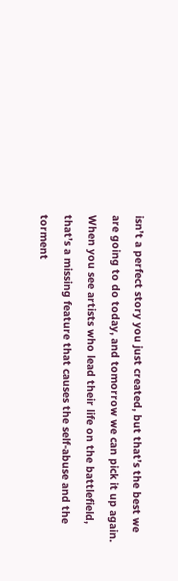isn’t a perfect story you just created, but that’s the best we are going to do today, and tomorrow we can pick it up again. When you see artists who lead their life on the battlefield, that’s a missing feature that causes the self-abuse and the torment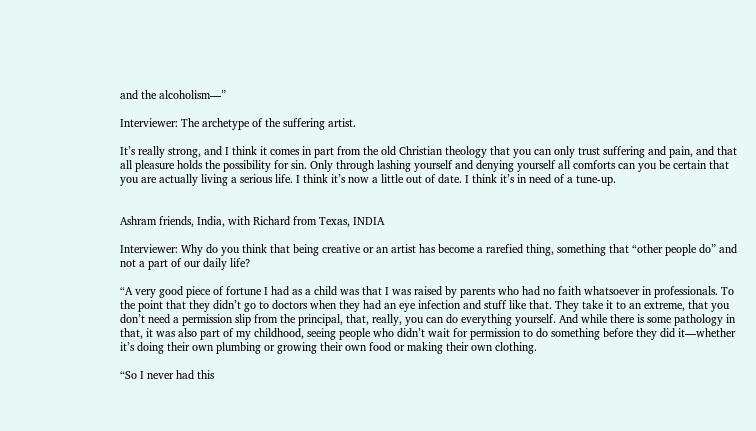and the alcoholism—”

Interviewer: The archetype of the suffering artist.

It’s really strong, and I think it comes in part from the old Christian theology that you can only trust suffering and pain, and that all pleasure holds the possibility for sin. Only through lashing yourself and denying yourself all comforts can you be certain that you are actually living a serious life. I think it’s now a little out of date. I think it’s in need of a tune-up.


Ashram friends, India, with Richard from Texas, INDIA

Interviewer: Why do you think that being creative or an artist has become a rarefied thing, something that “other people do” and not a part of our daily life?

“A very good piece of fortune I had as a child was that I was raised by parents who had no faith whatsoever in professionals. To the point that they didn’t go to doctors when they had an eye infection and stuff like that. They take it to an extreme, that you don’t need a permission slip from the principal, that, really, you can do everything yourself. And while there is some pathology in that, it was also part of my childhood, seeing people who didn’t wait for permission to do something before they did it—whether it’s doing their own plumbing or growing their own food or making their own clothing.

“So I never had this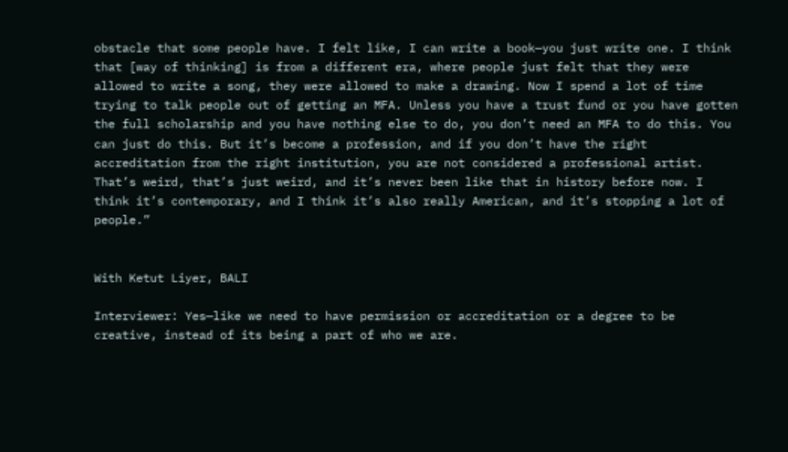obstacle that some people have. I felt like, I can write a book—you just write one. I think that [way of thinking] is from a different era, where people just felt that they were allowed to write a song, they were allowed to make a drawing. Now I spend a lot of time trying to talk people out of getting an MFA. Unless you have a trust fund or you have gotten the full scholarship and you have nothing else to do, you don’t need an MFA to do this. You can just do this. But it’s become a profession, and if you don’t have the right accreditation from the right institution, you are not considered a professional artist. That’s weird, that’s just weird, and it’s never been like that in history before now. I think it’s contemporary, and I think it’s also really American, and it’s stopping a lot of people.”


With Ketut Liyer, BALI

Interviewer: Yes—like we need to have permission or accreditation or a degree to be creative, instead of its being a part of who we are.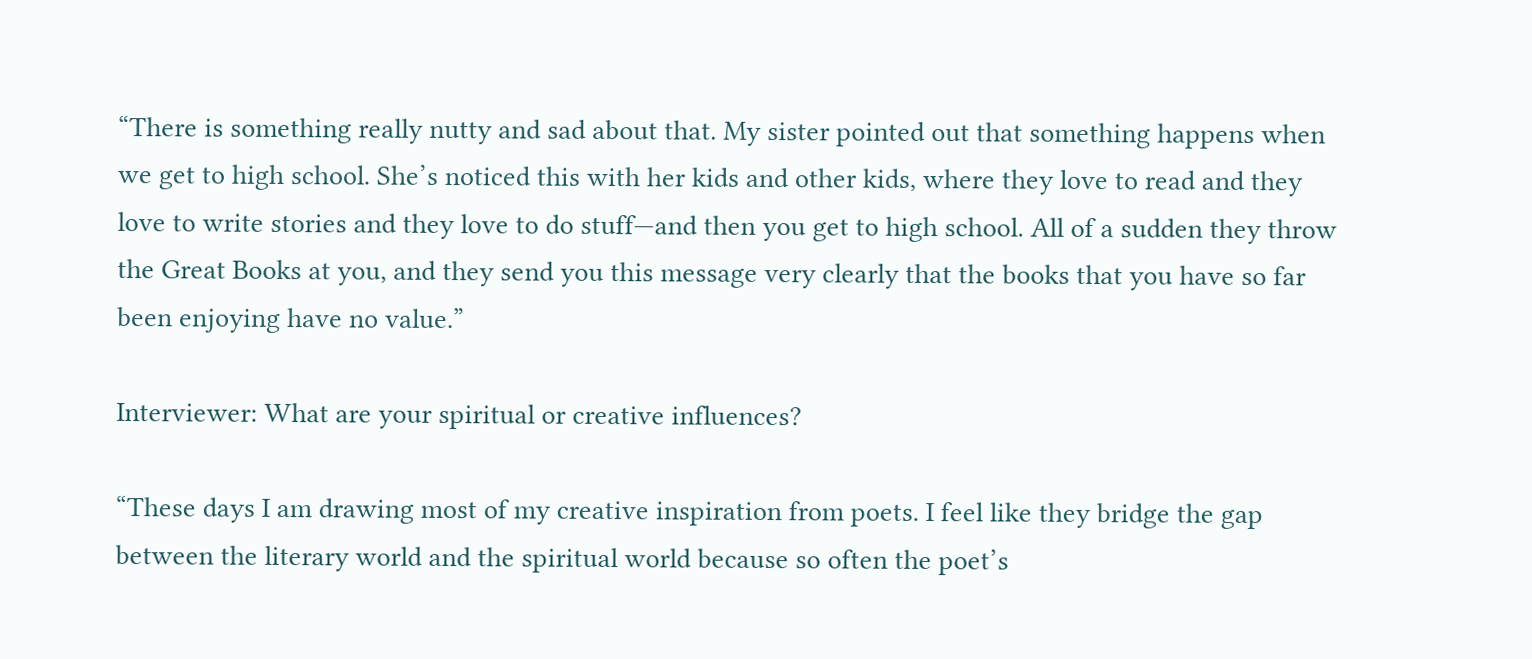“There is something really nutty and sad about that. My sister pointed out that something happens when we get to high school. She’s noticed this with her kids and other kids, where they love to read and they love to write stories and they love to do stuff—and then you get to high school. All of a sudden they throw the Great Books at you, and they send you this message very clearly that the books that you have so far been enjoying have no value.”

Interviewer: What are your spiritual or creative influences?

“These days I am drawing most of my creative inspiration from poets. I feel like they bridge the gap between the literary world and the spiritual world because so often the poet’s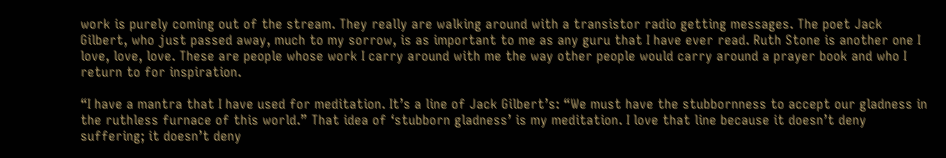work is purely coming out of the stream. They really are walking around with a transistor radio getting messages. The poet Jack Gilbert, who just passed away, much to my sorrow, is as important to me as any guru that I have ever read. Ruth Stone is another one I love, love, love. These are people whose work I carry around with me the way other people would carry around a prayer book and who I return to for inspiration.

“I have a mantra that I have used for meditation. It’s a line of Jack Gilbert’s: “We must have the stubbornness to accept our gladness in the ruthless furnace of this world.” That idea of ‘stubborn gladness’ is my meditation. I love that line because it doesn’t deny suffering; it doesn’t deny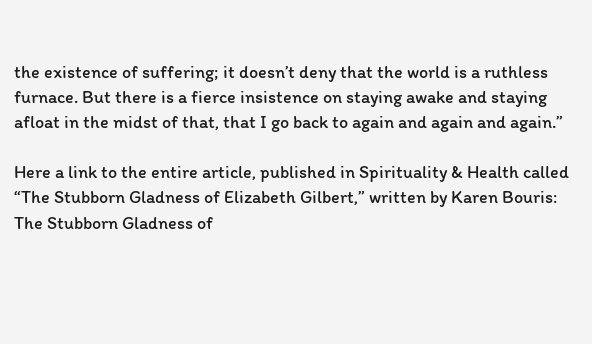the existence of suffering; it doesn’t deny that the world is a ruthless furnace. But there is a fierce insistence on staying awake and staying afloat in the midst of that, that I go back to again and again and again.”

Here a link to the entire article, published in Spirituality & Health called “The Stubborn Gladness of Elizabeth Gilbert,” written by Karen Bouris: The Stubborn Gladness of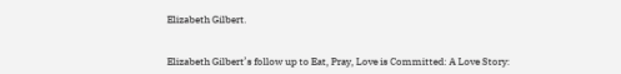Elizabeth Gilbert.


Elizabeth Gilbert’s follow up to Eat, Pray, Love is Committed: A Love Story: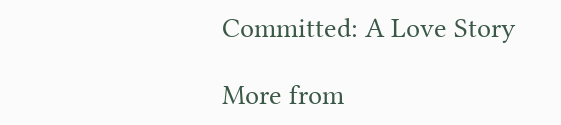Committed: A Love Story

More from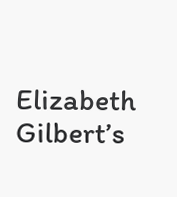Elizabeth Gilbert’s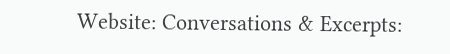Website: Conversations & Excerpts: